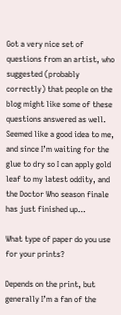Got a very nice set of questions from an artist, who suggested (probably correctly) that people on the blog might like some of these questions answered as well.  Seemed like a good idea to me, and since I’m waiting for the glue to dry so I can apply gold leaf to my latest oddity, and the Doctor Who season finale has just finished up…

What type of paper do you use for your prints?

Depends on the print, but generally I’m a fan of the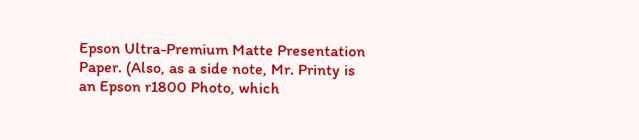Epson Ultra-Premium Matte Presentation Paper. (Also, as a side note, Mr. Printy is an Epson r1800 Photo, which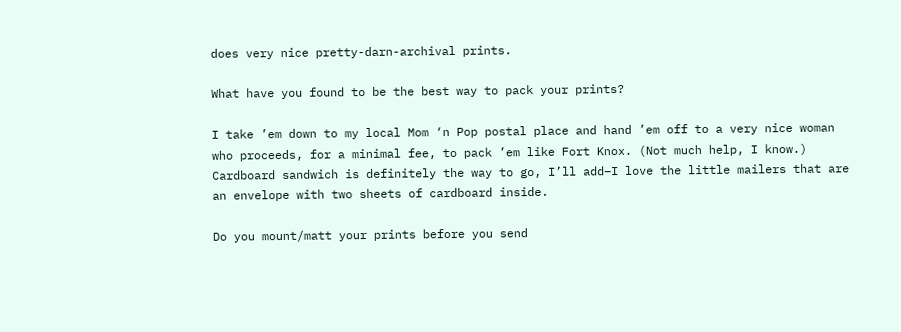does very nice pretty-darn-archival prints.

What have you found to be the best way to pack your prints?

I take ’em down to my local Mom ‘n Pop postal place and hand ’em off to a very nice woman who proceeds, for a minimal fee, to pack ’em like Fort Knox. (Not much help, I know.) Cardboard sandwich is definitely the way to go, I’ll add–I love the little mailers that are an envelope with two sheets of cardboard inside.

Do you mount/matt your prints before you send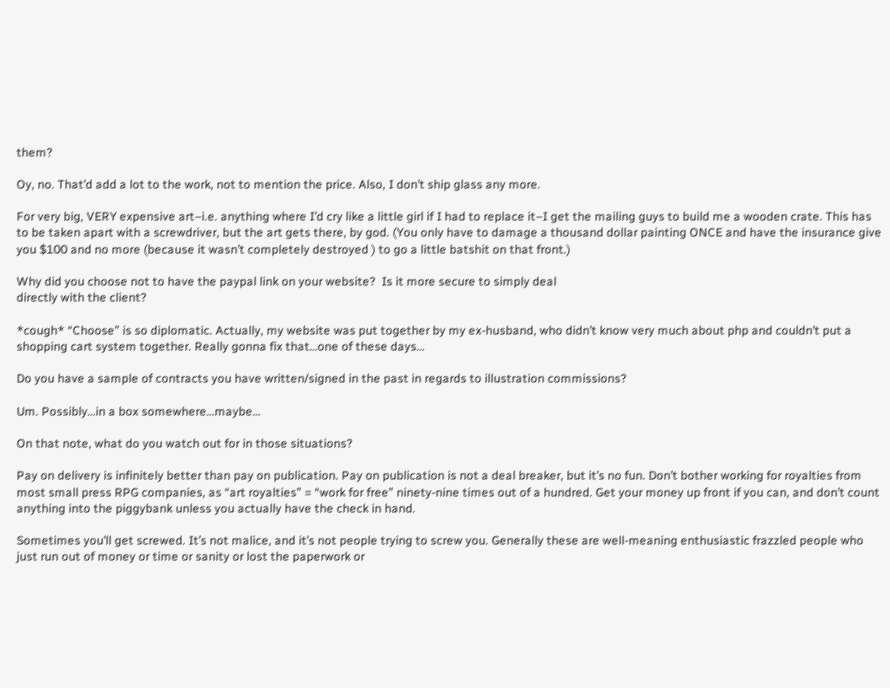them?

Oy, no. That’d add a lot to the work, not to mention the price. Also, I don’t ship glass any more.

For very big, VERY expensive art–i.e. anything where I’d cry like a little girl if I had to replace it–I get the mailing guys to build me a wooden crate. This has to be taken apart with a screwdriver, but the art gets there, by god. (You only have to damage a thousand dollar painting ONCE and have the insurance give you $100 and no more (because it wasn’t completely destroyed ) to go a little batshit on that front.)

Why did you choose not to have the paypal link on your website?  Is it more secure to simply deal
directly with the client?

*cough* “Choose” is so diplomatic. Actually, my website was put together by my ex-husband, who didn’t know very much about php and couldn’t put a shopping cart system together. Really gonna fix that…one of these days…

Do you have a sample of contracts you have written/signed in the past in regards to illustration commissions?

Um. Possibly…in a box somewhere…maybe…

On that note, what do you watch out for in those situations?

Pay on delivery is infinitely better than pay on publication. Pay on publication is not a deal breaker, but it’s no fun. Don’t bother working for royalties from most small press RPG companies, as “art royalties” = “work for free” ninety-nine times out of a hundred. Get your money up front if you can, and don’t count anything into the piggybank unless you actually have the check in hand.

Sometimes you’ll get screwed. It’s not malice, and it’s not people trying to screw you. Generally these are well-meaning enthusiastic frazzled people who just run out of money or time or sanity or lost the paperwork or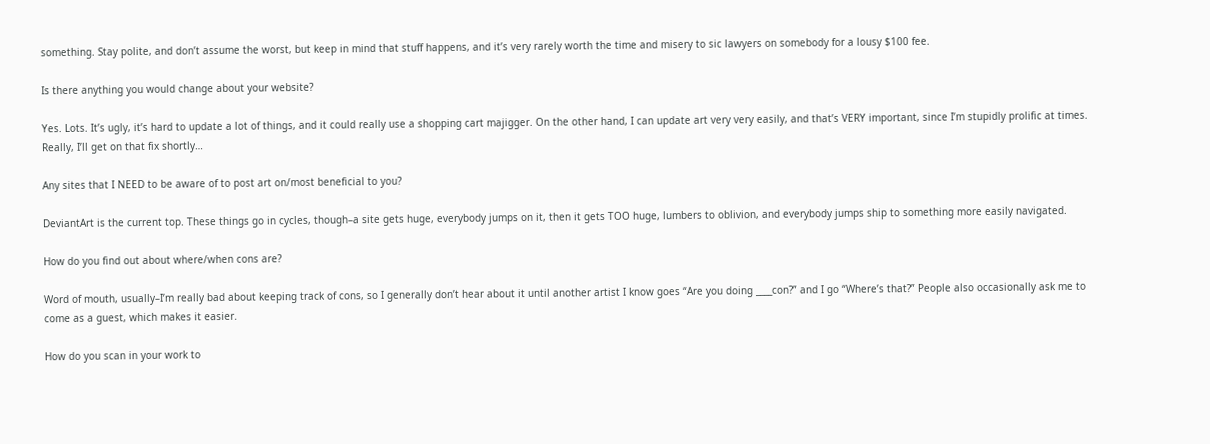something. Stay polite, and don’t assume the worst, but keep in mind that stuff happens, and it’s very rarely worth the time and misery to sic lawyers on somebody for a lousy $100 fee.

Is there anything you would change about your website?

Yes. Lots. It’s ugly, it’s hard to update a lot of things, and it could really use a shopping cart majigger. On the other hand, I can update art very very easily, and that’s VERY important, since I’m stupidly prolific at times. Really, I’ll get on that fix shortly…

Any sites that I NEED to be aware of to post art on/most beneficial to you?

DeviantArt is the current top. These things go in cycles, though–a site gets huge, everybody jumps on it, then it gets TOO huge, lumbers to oblivion, and everybody jumps ship to something more easily navigated.

How do you find out about where/when cons are?

Word of mouth, usually–I’m really bad about keeping track of cons, so I generally don’t hear about it until another artist I know goes “Are you doing ____con?” and I go “Where’s that?” People also occasionally ask me to come as a guest, which makes it easier.

How do you scan in your work to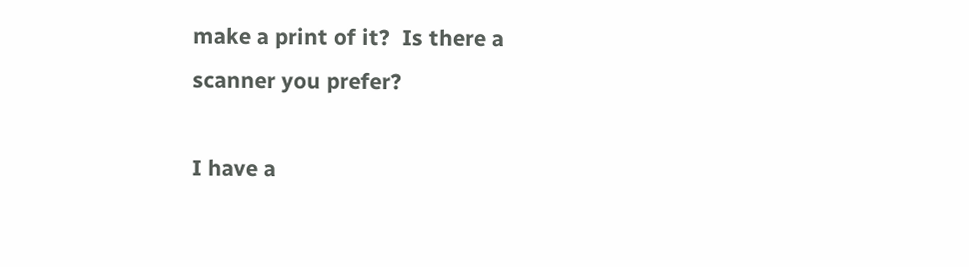make a print of it?  Is there a scanner you prefer?

I have a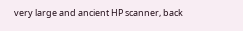very large and ancient HP scanner, back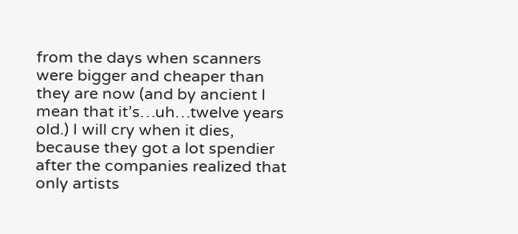from the days when scanners were bigger and cheaper than they are now (and by ancient I mean that it’s…uh…twelve years old.) I will cry when it dies, because they got a lot spendier after the companies realized that only artists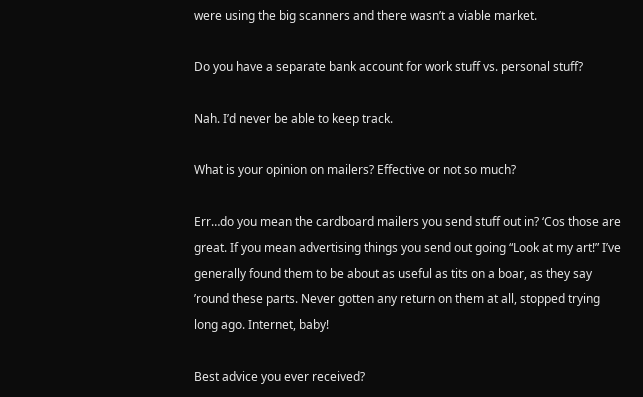were using the big scanners and there wasn’t a viable market.

Do you have a separate bank account for work stuff vs. personal stuff?

Nah. I’d never be able to keep track.

What is your opinion on mailers? Effective or not so much?

Err…do you mean the cardboard mailers you send stuff out in? ‘Cos those are great. If you mean advertising things you send out going “Look at my art!” I’ve generally found them to be about as useful as tits on a boar, as they say ’round these parts. Never gotten any return on them at all, stopped trying long ago. Internet, baby!

Best advice you ever received?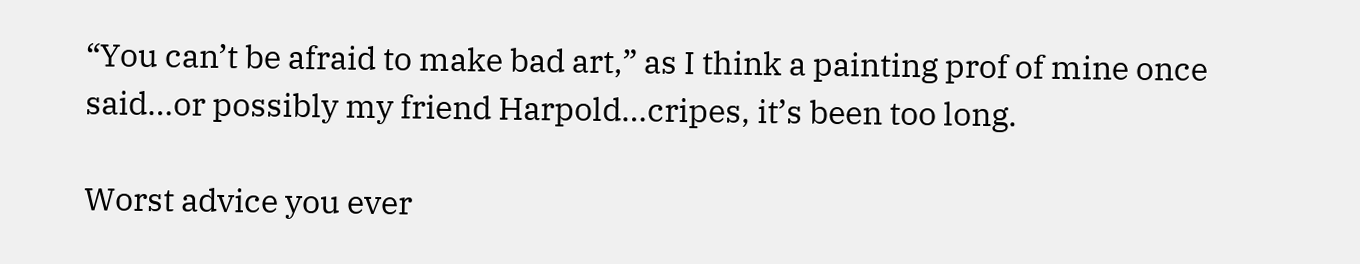“You can’t be afraid to make bad art,” as I think a painting prof of mine once said…or possibly my friend Harpold…cripes, it’s been too long.

Worst advice you ever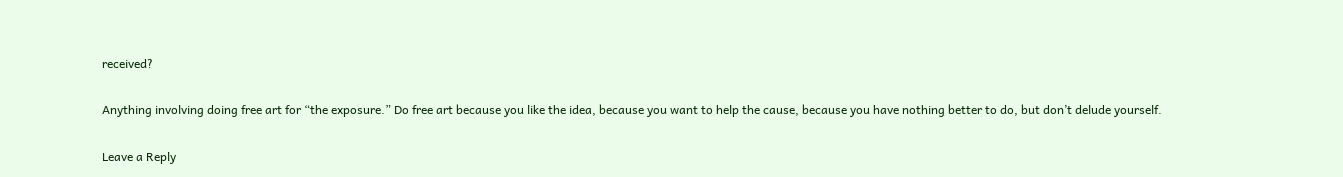received?

Anything involving doing free art for “the exposure.” Do free art because you like the idea, because you want to help the cause, because you have nothing better to do, but don’t delude yourself.

Leave a Reply